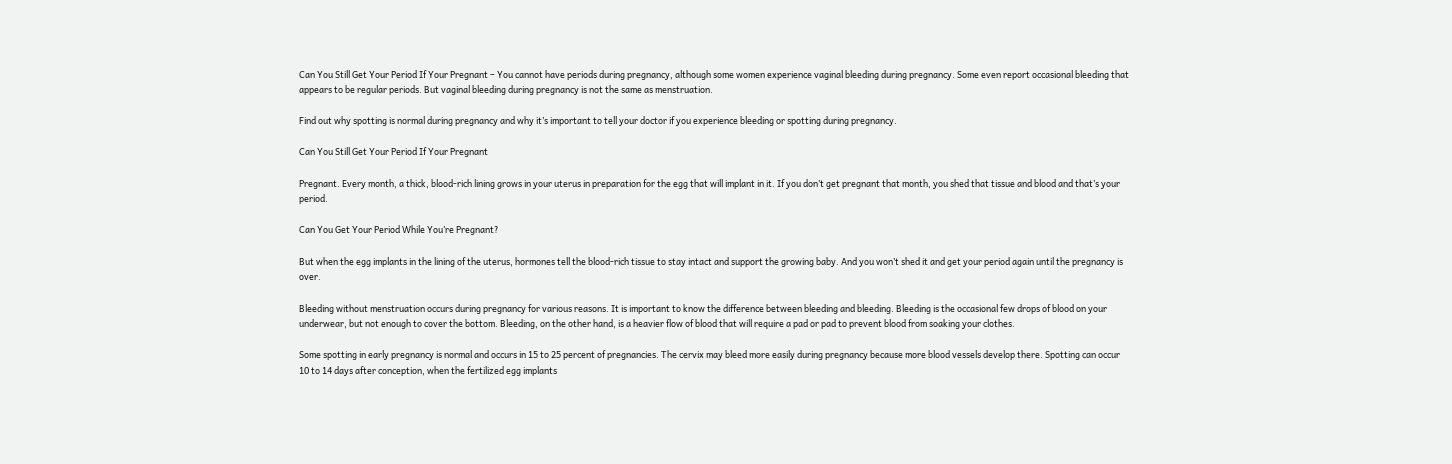Can You Still Get Your Period If Your Pregnant – You cannot have periods during pregnancy, although some women experience vaginal bleeding during pregnancy. Some even report occasional bleeding that appears to be regular periods. But vaginal bleeding during pregnancy is not the same as menstruation.

Find out why spotting is normal during pregnancy and why it’s important to tell your doctor if you experience bleeding or spotting during pregnancy.

Can You Still Get Your Period If Your Pregnant

Pregnant. Every month, a thick, blood-rich lining grows in your uterus in preparation for the egg that will implant in it. If you don’t get pregnant that month, you shed that tissue and blood and that’s your period.

Can You Get Your Period While You’re Pregnant?

But when the egg implants in the lining of the uterus, hormones tell the blood-rich tissue to stay intact and support the growing baby. And you won’t shed it and get your period again until the pregnancy is over.

Bleeding without menstruation occurs during pregnancy for various reasons. It is important to know the difference between bleeding and bleeding. Bleeding is the occasional few drops of blood on your underwear, but not enough to cover the bottom. Bleeding, on the other hand, is a heavier flow of blood that will require a pad or pad to prevent blood from soaking your clothes.

Some spotting in early pregnancy is normal and occurs in 15 to 25 percent of pregnancies. The cervix may bleed more easily during pregnancy because more blood vessels develop there. Spotting can occur 10 to 14 days after conception, when the fertilized egg implants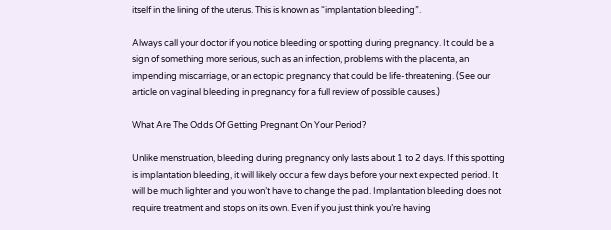itself in the lining of the uterus. This is known as “implantation bleeding”.

Always call your doctor if you notice bleeding or spotting during pregnancy. It could be a sign of something more serious, such as an infection, problems with the placenta, an impending miscarriage, or an ectopic pregnancy that could be life-threatening. (See our article on vaginal bleeding in pregnancy for a full review of possible causes.)

What Are The Odds Of Getting Pregnant On Your Period?

Unlike menstruation, bleeding during pregnancy only lasts about 1 to 2 days. If this spotting is implantation bleeding, it will likely occur a few days before your next expected period. It will be much lighter and you won’t have to change the pad. Implantation bleeding does not require treatment and stops on its own. Even if you just think you’re having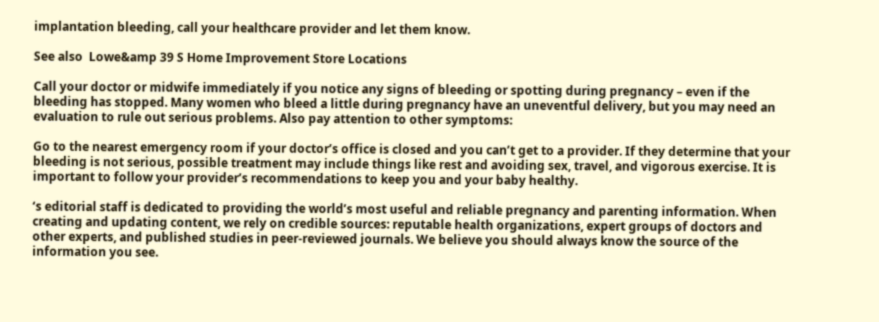implantation bleeding, call your healthcare provider and let them know.

See also  Lowe&amp 39 S Home Improvement Store Locations

Call your doctor or midwife immediately if you notice any signs of bleeding or spotting during pregnancy – even if the bleeding has stopped. Many women who bleed a little during pregnancy have an uneventful delivery, but you may need an evaluation to rule out serious problems. Also pay attention to other symptoms:

Go to the nearest emergency room if your doctor’s office is closed and you can’t get to a provider. If they determine that your bleeding is not serious, possible treatment may include things like rest and avoiding sex, travel, and vigorous exercise. It is important to follow your provider’s recommendations to keep you and your baby healthy.

‘s editorial staff is dedicated to providing the world’s most useful and reliable pregnancy and parenting information. When creating and updating content, we rely on credible sources: reputable health organizations, expert groups of doctors and other experts, and published studies in peer-reviewed journals. We believe you should always know the source of the information you see.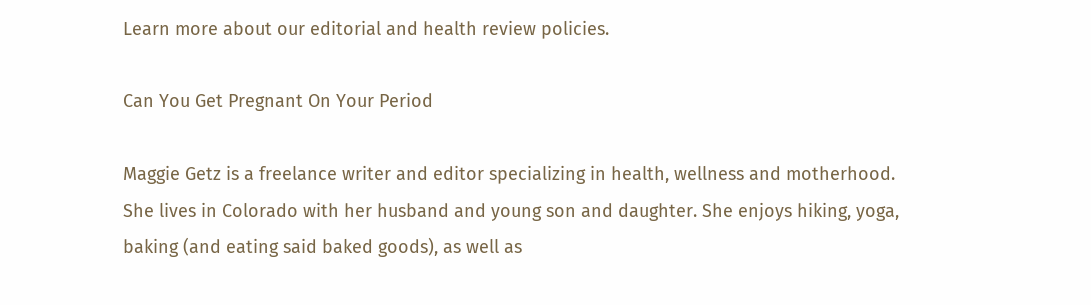Learn more about our editorial and health review policies.

Can You Get Pregnant On Your Period

Maggie Getz is a freelance writer and editor specializing in health, wellness and motherhood. She lives in Colorado with her husband and young son and daughter. She enjoys hiking, yoga, baking (and eating said baked goods), as well as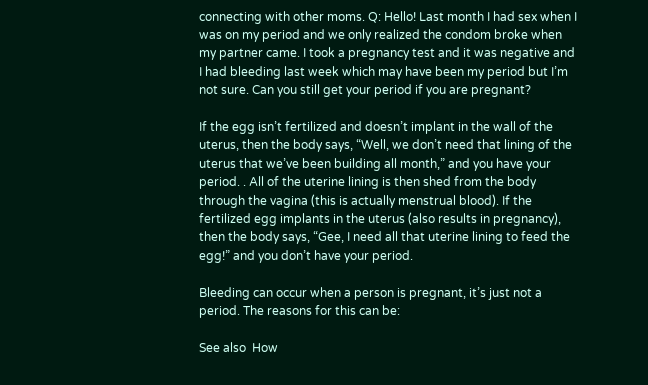connecting with other moms. Q: Hello! Last month I had sex when I was on my period and we only realized the condom broke when my partner came. I took a pregnancy test and it was negative and I had bleeding last week which may have been my period but I’m not sure. Can you still get your period if you are pregnant?

If the egg isn’t fertilized and doesn’t implant in the wall of the uterus, then the body says, “Well, we don’t need that lining of the uterus that we’ve been building all month,” and you have your period. . All of the uterine lining is then shed from the body through the vagina (this is actually menstrual blood). If the fertilized egg implants in the uterus (also results in pregnancy), then the body says, “Gee, I need all that uterine lining to feed the egg!” and you don’t have your period.

Bleeding can occur when a person is pregnant, it’s just not a period. The reasons for this can be:

See also  How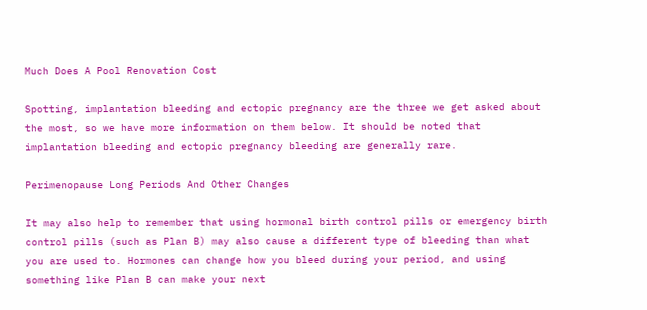Much Does A Pool Renovation Cost

Spotting, implantation bleeding and ectopic pregnancy are the three we get asked about the most, so we have more information on them below. It should be noted that implantation bleeding and ectopic pregnancy bleeding are generally rare.

Perimenopause Long Periods And Other Changes

It may also help to remember that using hormonal birth control pills or emergency birth control pills (such as Plan B) may also cause a different type of bleeding than what you are used to. Hormones can change how you bleed during your period, and using something like Plan B can make your next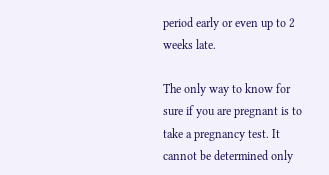period early or even up to 2 weeks late.

The only way to know for sure if you are pregnant is to take a pregnancy test. It cannot be determined only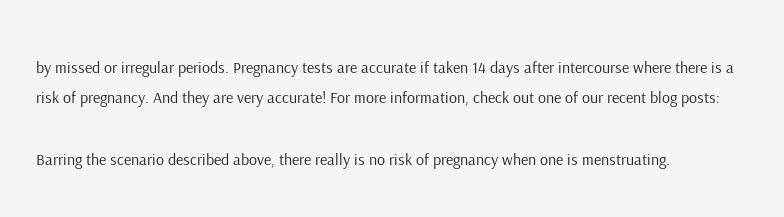by missed or irregular periods. Pregnancy tests are accurate if taken 14 days after intercourse where there is a risk of pregnancy. And they are very accurate! For more information, check out one of our recent blog posts:

Barring the scenario described above, there really is no risk of pregnancy when one is menstruating.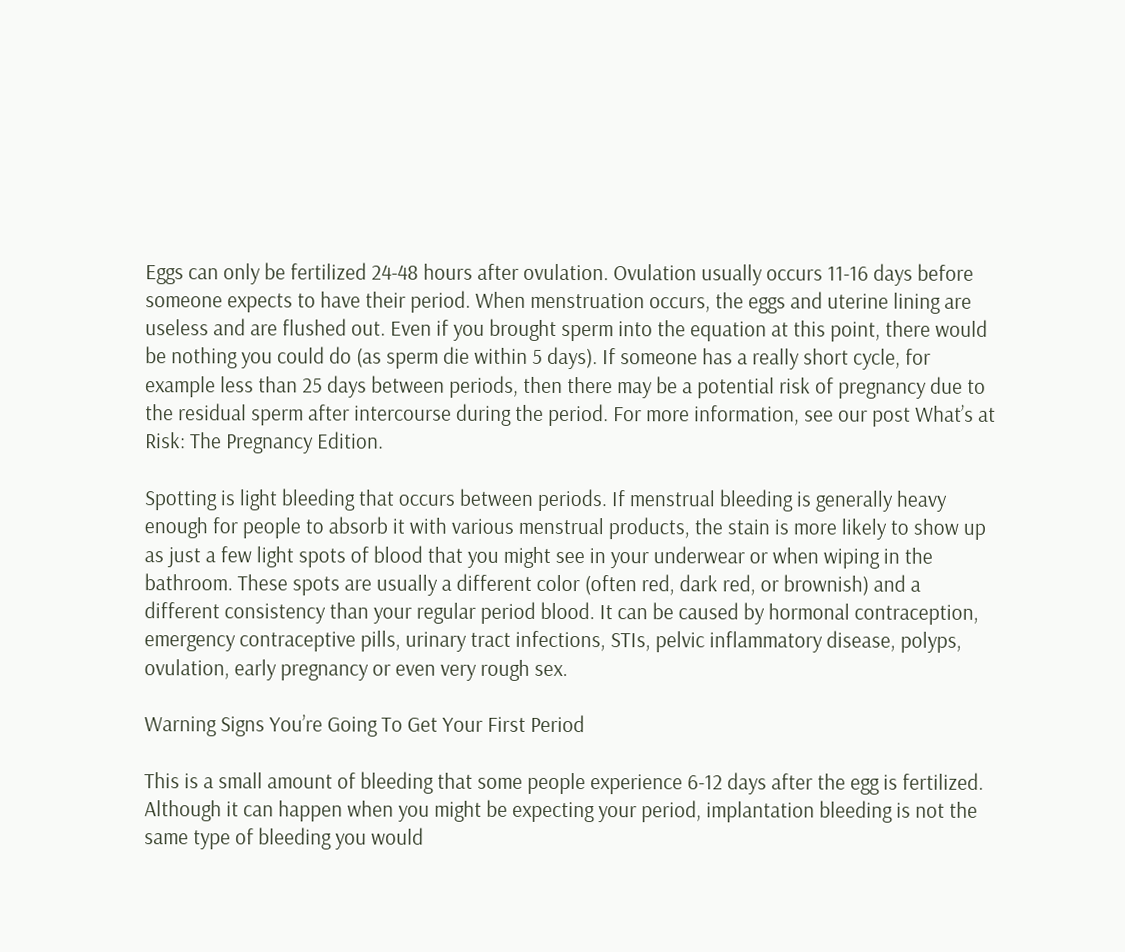Eggs can only be fertilized 24-48 hours after ovulation. Ovulation usually occurs 11-16 days before someone expects to have their period. When menstruation occurs, the eggs and uterine lining are useless and are flushed out. Even if you brought sperm into the equation at this point, there would be nothing you could do (as sperm die within 5 days). If someone has a really short cycle, for example less than 25 days between periods, then there may be a potential risk of pregnancy due to the residual sperm after intercourse during the period. For more information, see our post What’s at Risk: The Pregnancy Edition.

Spotting is light bleeding that occurs between periods. If menstrual bleeding is generally heavy enough for people to absorb it with various menstrual products, the stain is more likely to show up as just a few light spots of blood that you might see in your underwear or when wiping in the bathroom. These spots are usually a different color (often red, dark red, or brownish) and a different consistency than your regular period blood. It can be caused by hormonal contraception, emergency contraceptive pills, urinary tract infections, STIs, pelvic inflammatory disease, polyps, ovulation, early pregnancy or even very rough sex.

Warning Signs You’re Going To Get Your First Period

This is a small amount of bleeding that some people experience 6-12 days after the egg is fertilized. Although it can happen when you might be expecting your period, implantation bleeding is not the same type of bleeding you would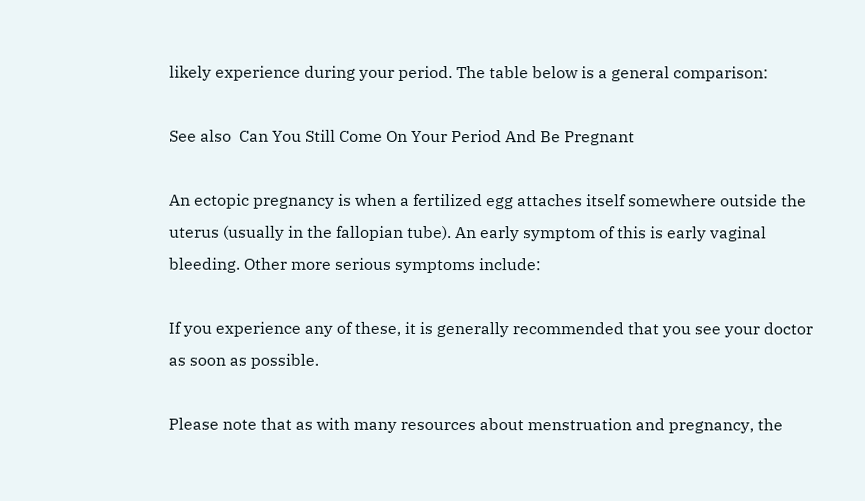likely experience during your period. The table below is a general comparison:

See also  Can You Still Come On Your Period And Be Pregnant

An ectopic pregnancy is when a fertilized egg attaches itself somewhere outside the uterus (usually in the fallopian tube). An early symptom of this is early vaginal bleeding. Other more serious symptoms include:

If you experience any of these, it is generally recommended that you see your doctor as soon as possible.

Please note that as with many resources about menstruation and pregnancy, the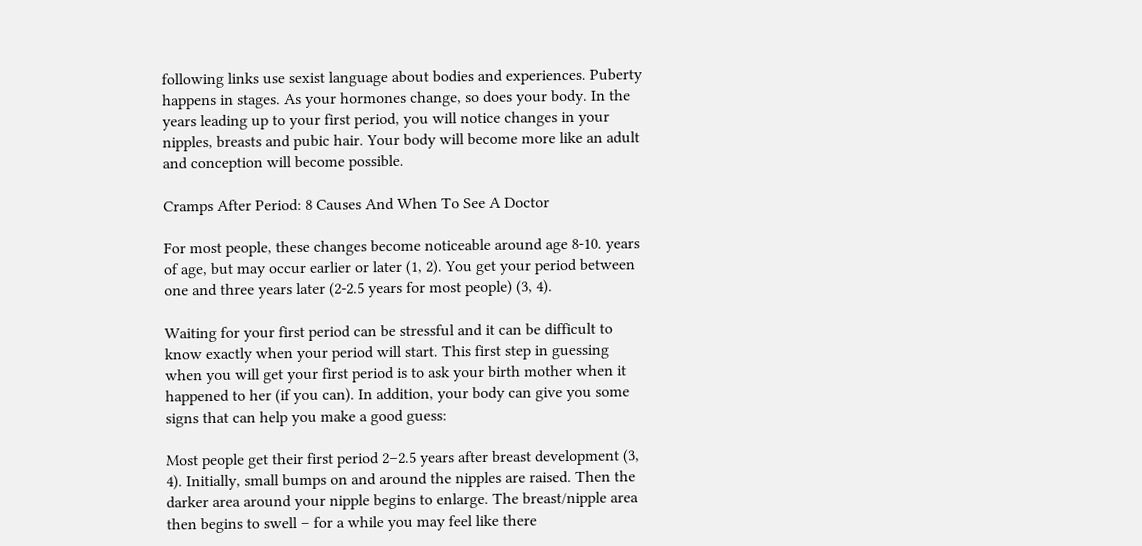following links use sexist language about bodies and experiences. Puberty happens in stages. As your hormones change, so does your body. In the years leading up to your first period, you will notice changes in your nipples, breasts and pubic hair. Your body will become more like an adult and conception will become possible.

Cramps After Period: 8 Causes And When To See A Doctor

For most people, these changes become noticeable around age 8-10. years of age, but may occur earlier or later (1, 2). You get your period between one and three years later (2-2.5 years for most people) (3, 4).

Waiting for your first period can be stressful and it can be difficult to know exactly when your period will start. This first step in guessing when you will get your first period is to ask your birth mother when it happened to her (if you can). In addition, your body can give you some signs that can help you make a good guess:

Most people get their first period 2–2.5 years after breast development (3, 4). Initially, small bumps on and around the nipples are raised. Then the darker area around your nipple begins to enlarge. The breast/nipple area then begins to swell – for a while you may feel like there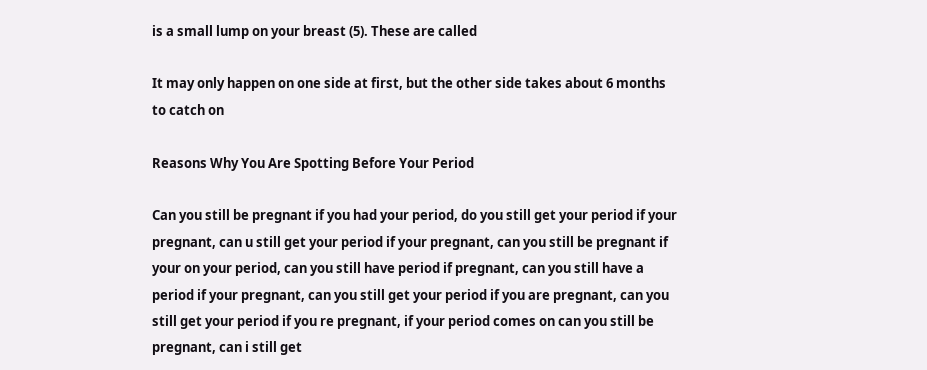is a small lump on your breast (5). These are called

It may only happen on one side at first, but the other side takes about 6 months to catch on

Reasons Why You Are Spotting Before Your Period

Can you still be pregnant if you had your period, do you still get your period if your pregnant, can u still get your period if your pregnant, can you still be pregnant if your on your period, can you still have period if pregnant, can you still have a period if your pregnant, can you still get your period if you are pregnant, can you still get your period if you re pregnant, if your period comes on can you still be pregnant, can i still get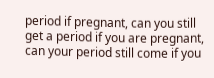period if pregnant, can you still get a period if you are pregnant, can your period still come if you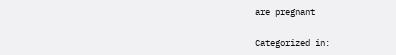are pregnant

Categorized in: